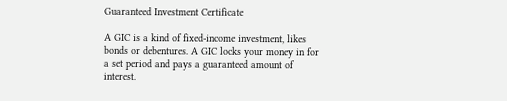Guaranteed Investment Certificate

A GIC is a kind of fixed-income investment, likes bonds or debentures. A GIC locks your money in for a set period and pays a guaranteed amount of interest.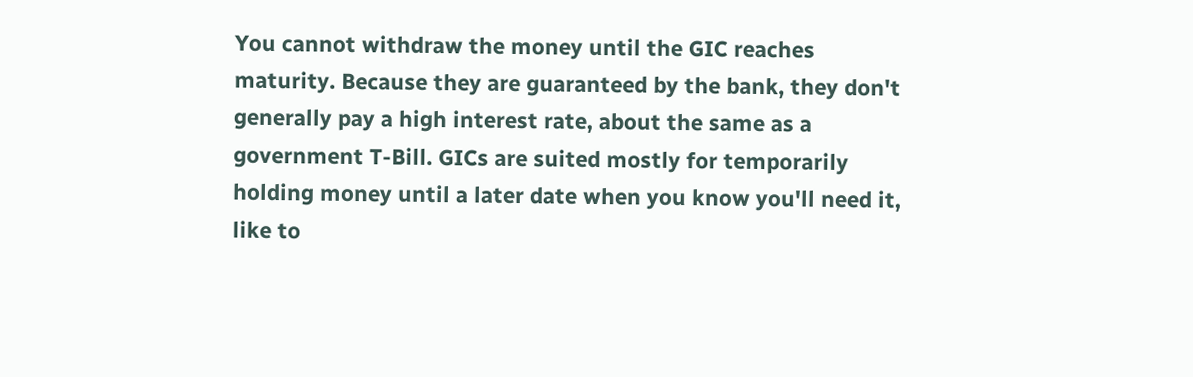You cannot withdraw the money until the GIC reaches maturity. Because they are guaranteed by the bank, they don't generally pay a high interest rate, about the same as a government T-Bill. GICs are suited mostly for temporarily holding money until a later date when you know you'll need it, like to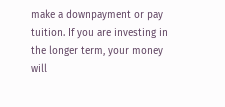make a downpayment or pay tuition. If you are investing in the longer term, your money will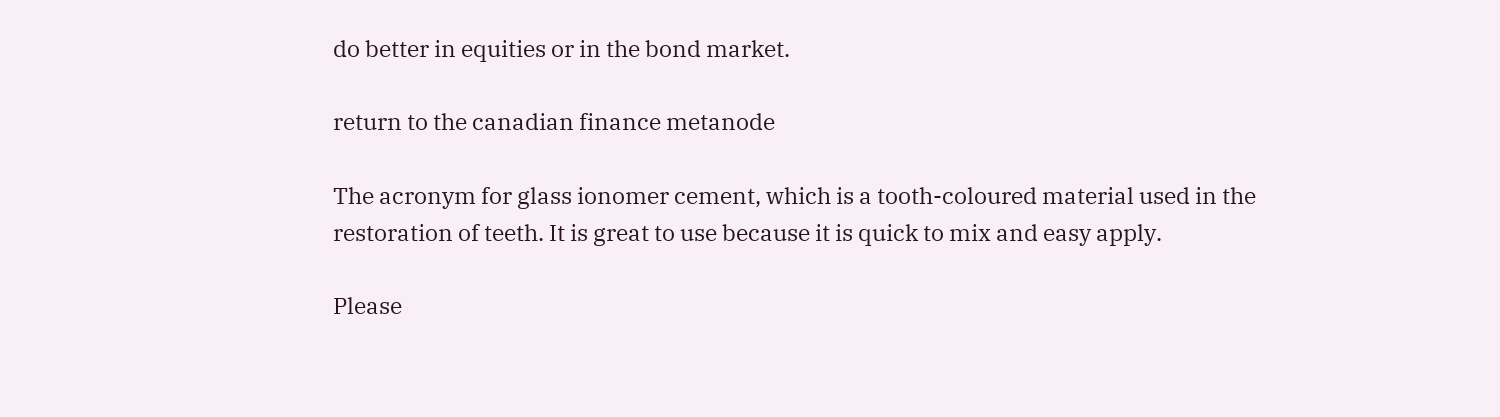do better in equities or in the bond market.

return to the canadian finance metanode

The acronym for glass ionomer cement, which is a tooth-coloured material used in the restoration of teeth. It is great to use because it is quick to mix and easy apply.

Please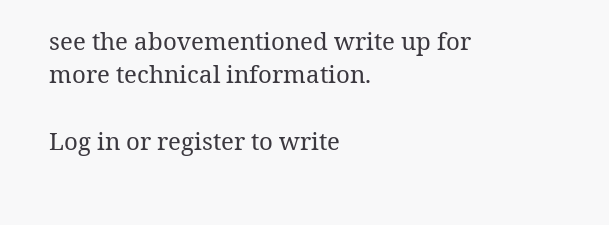see the abovementioned write up for more technical information.

Log in or register to write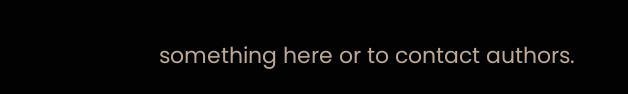something here or to contact authors.